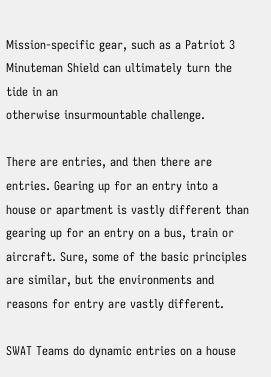Mission-specific gear, such as a Patriot 3 Minuteman Shield can ultimately turn the tide in an
otherwise insurmountable challenge.

There are entries, and then there are entries. Gearing up for an entry into a house or apartment is vastly different than gearing up for an entry on a bus, train or aircraft. Sure, some of the basic principles are similar, but the environments and reasons for entry are vastly different.

SWAT Teams do dynamic entries on a house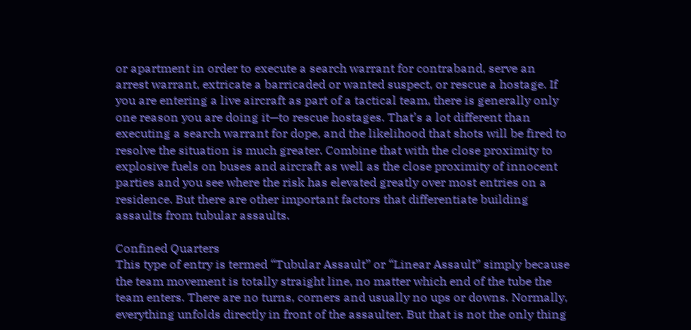or apartment in order to execute a search warrant for contraband, serve an arrest warrant, extricate a barricaded or wanted suspect, or rescue a hostage. If you are entering a live aircraft as part of a tactical team, there is generally only one reason you are doing it—to rescue hostages. That’s a lot different than executing a search warrant for dope, and the likelihood that shots will be fired to resolve the situation is much greater. Combine that with the close proximity to explosive fuels on buses and aircraft as well as the close proximity of innocent parties and you see where the risk has elevated greatly over most entries on a residence. But there are other important factors that differentiate building assaults from tubular assaults.

Confined Quarters
This type of entry is termed “Tubular Assault” or “Linear Assault” simply because the team movement is totally straight line, no matter which end of the tube the team enters. There are no turns, corners and usually no ups or downs. Normally, everything unfolds directly in front of the assaulter. But that is not the only thing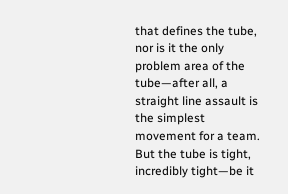that defines the tube, nor is it the only problem area of the tube—after all, a straight line assault is the simplest movement for a team. But the tube is tight, incredibly tight—be it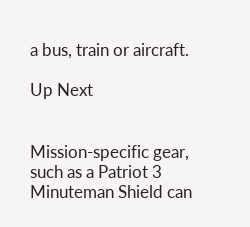a bus, train or aircraft.

Up Next


Mission-specific gear, such as a Patriot 3 Minuteman Shield can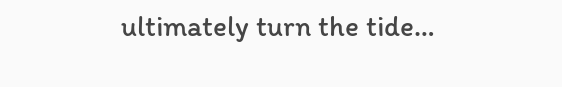ultimately turn the tide…